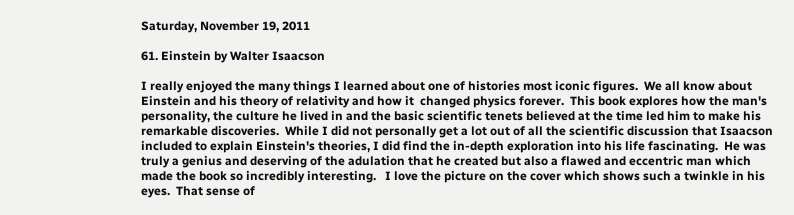Saturday, November 19, 2011

61. Einstein by Walter Isaacson

I really enjoyed the many things I learned about one of histories most iconic figures.  We all know about Einstein and his theory of relativity and how it  changed physics forever.  This book explores how the man's personality, the culture he lived in and the basic scientific tenets believed at the time led him to make his remarkable discoveries.  While I did not personally get a lot out of all the scientific discussion that Isaacson included to explain Einstein's theories, I did find the in-depth exploration into his life fascinating.  He was truly a genius and deserving of the adulation that he created but also a flawed and eccentric man which made the book so incredibly interesting.   I love the picture on the cover which shows such a twinkle in his eyes.  That sense of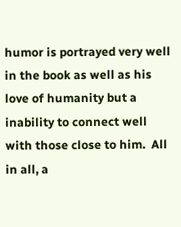humor is portrayed very well in the book as well as his love of humanity but a inability to connect well with those close to him.  All in all, a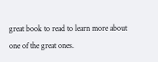great book to read to learn more about one of the great ones.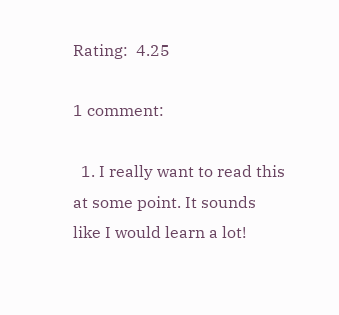Rating:  4.25

1 comment:

  1. I really want to read this at some point. It sounds like I would learn a lot!